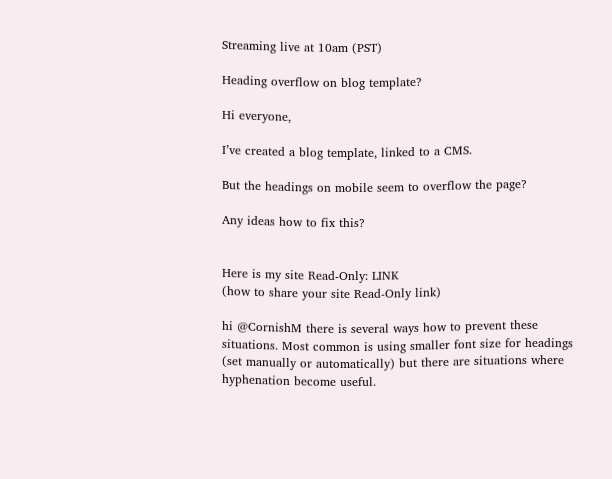Streaming live at 10am (PST)

Heading overflow on blog template?

Hi everyone,

I’ve created a blog template, linked to a CMS.

But the headings on mobile seem to overflow the page?

Any ideas how to fix this?


Here is my site Read-Only: LINK
(how to share your site Read-Only link)

hi @CornishM there is several ways how to prevent these situations. Most common is using smaller font size for headings (set manually or automatically) but there are situations where hyphenation become useful.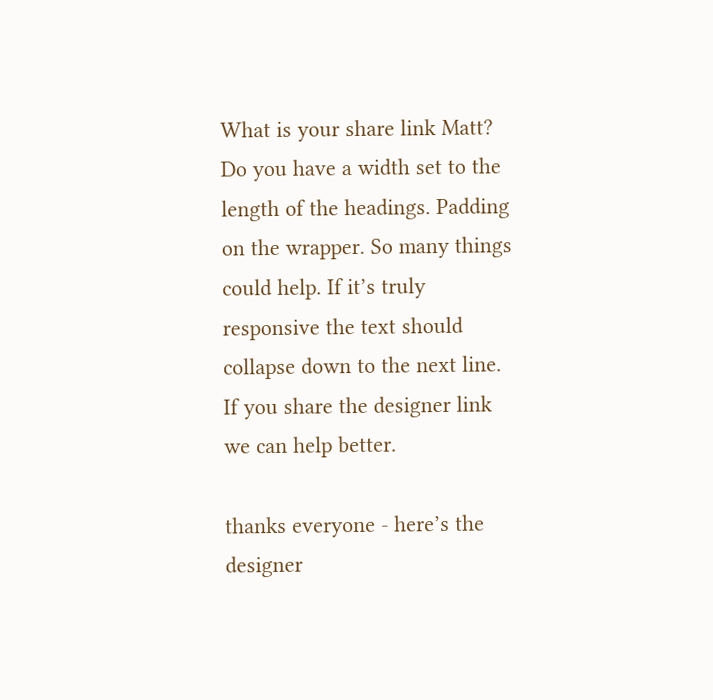What is your share link Matt? Do you have a width set to the length of the headings. Padding on the wrapper. So many things could help. If it’s truly responsive the text should collapse down to the next line. If you share the designer link we can help better.

thanks everyone - here’s the designer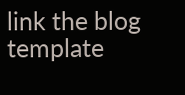link the blog template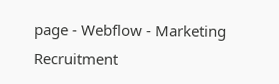page - Webflow - Marketing Recruitment